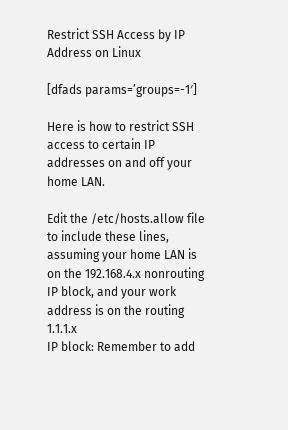Restrict SSH Access by IP Address on Linux

[dfads params=’groups=-1′]

Here is how to restrict SSH access to certain IP addresses on and off your home LAN.

Edit the /etc/hosts.allow file to include these lines, assuming your home LAN is on the 192.168.4.x nonrouting IP block, and your work address is on the routing 1.1.1.x
IP block: Remember to add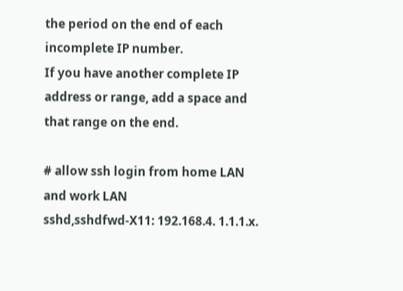the period on the end of each incomplete IP number.
If you have another complete IP address or range, add a space and that range on the end.

# allow ssh login from home LAN and work LAN
sshd,sshdfwd-X11: 192.168.4. 1.1.1.x.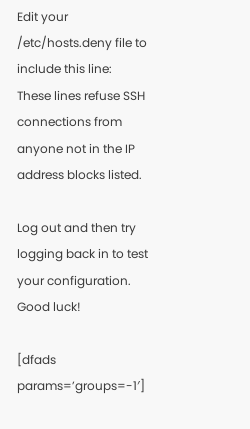Edit your /etc/hosts.deny file to include this line:
These lines refuse SSH connections from anyone not in the IP address blocks listed.

Log out and then try logging back in to test your configuration. Good luck!

[dfads params=’groups=-1′]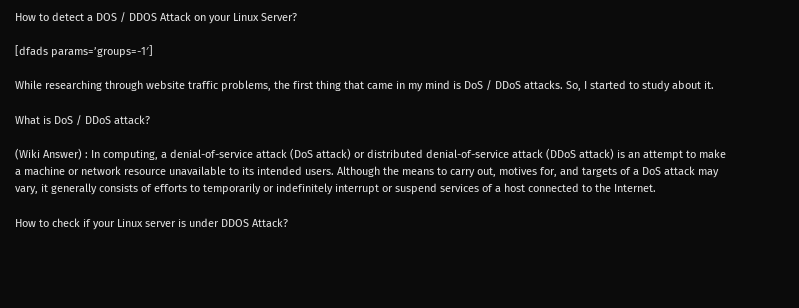How to detect a DOS / DDOS Attack on your Linux Server?

[dfads params=’groups=-1′]

While researching through website traffic problems, the first thing that came in my mind is DoS / DDoS attacks. So, I started to study about it.

What is DoS / DDoS attack?

(Wiki Answer) : In computing, a denial-of-service attack (DoS attack) or distributed denial-of-service attack (DDoS attack) is an attempt to make a machine or network resource unavailable to its intended users. Although the means to carry out, motives for, and targets of a DoS attack may vary, it generally consists of efforts to temporarily or indefinitely interrupt or suspend services of a host connected to the Internet.

How to check if your Linux server is under DDOS Attack?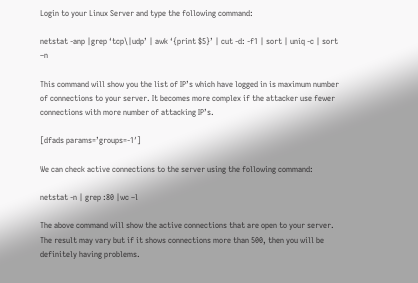Login to your Linux Server and type the following command:

netstat -anp |grep ‘tcp\|udp’ | awk ‘{print $5}’ | cut -d: -f1 | sort | uniq -c | sort –n

This command will show you the list of IP’s which have logged in is maximum number of connections to your server. It becomes more complex if the attacker use fewer connections with more number of attacking IP’s.

[dfads params=’groups=-1′]

We can check active connections to the server using the following command:

netstat -n | grep :80 |wc –l

The above command will show the active connections that are open to your server. The result may vary but if it shows connections more than 500, then you will be definitely having problems.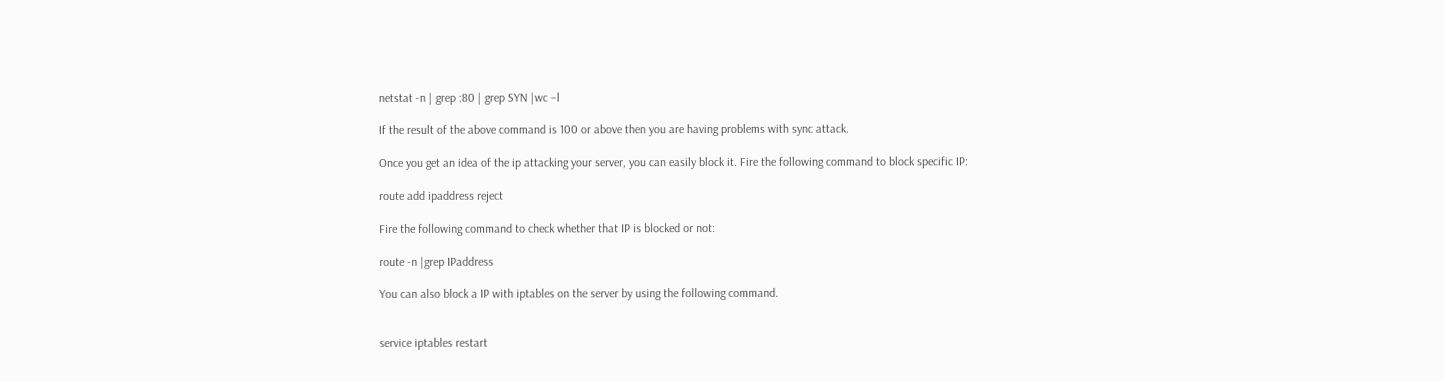netstat -n | grep :80 | grep SYN |wc –l

If the result of the above command is 100 or above then you are having problems with sync attack.

Once you get an idea of the ip attacking your server, you can easily block it. Fire the following command to block specific IP:

route add ipaddress reject

Fire the following command to check whether that IP is blocked or not:

route -n |grep IPaddress

You can also block a IP with iptables on the server by using the following command.


service iptables restart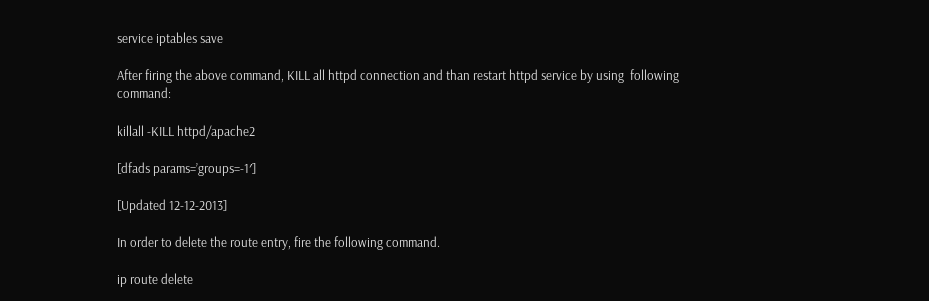service iptables save

After firing the above command, KILL all httpd connection and than restart httpd service by using  following command:

killall -KILL httpd/apache2

[dfads params=’groups=-1′]

[Updated 12-12-2013]

In order to delete the route entry, fire the following command.

ip route delete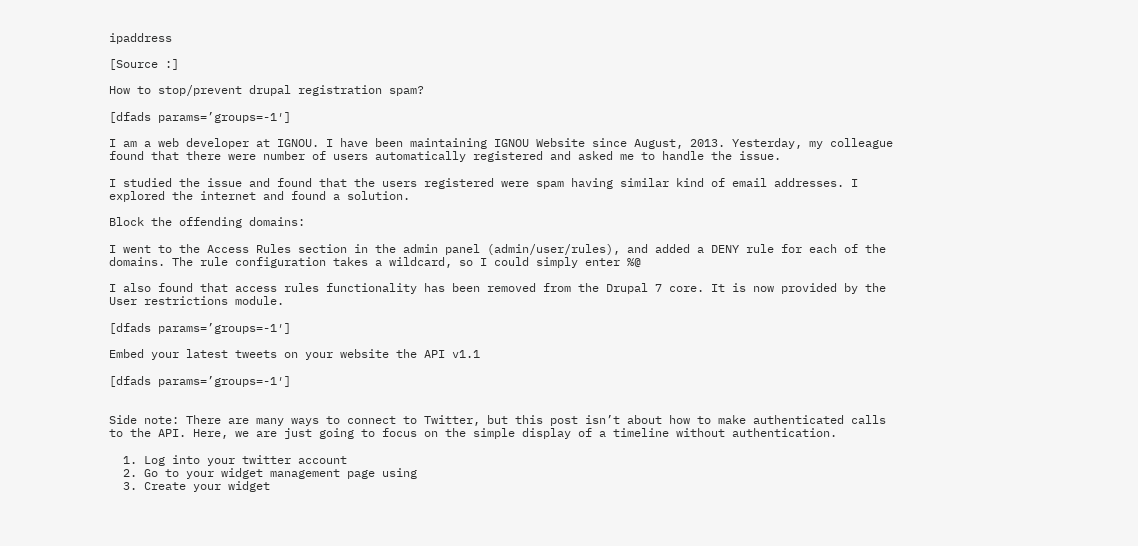ipaddress

[Source :]

How to stop/prevent drupal registration spam?

[dfads params=’groups=-1′]

I am a web developer at IGNOU. I have been maintaining IGNOU Website since August, 2013. Yesterday, my colleague found that there were number of users automatically registered and asked me to handle the issue.

I studied the issue and found that the users registered were spam having similar kind of email addresses. I explored the internet and found a solution.

Block the offending domains:

I went to the Access Rules section in the admin panel (admin/user/rules), and added a DENY rule for each of the domains. The rule configuration takes a wildcard, so I could simply enter %@

I also found that access rules functionality has been removed from the Drupal 7 core. It is now provided by the User restrictions module.

[dfads params=’groups=-1′]

Embed your latest tweets on your website the API v1.1

[dfads params=’groups=-1′]


Side note: There are many ways to connect to Twitter, but this post isn’t about how to make authenticated calls to the API. Here, we are just going to focus on the simple display of a timeline without authentication.

  1. Log into your twitter account
  2. Go to your widget management page using
  3. Create your widget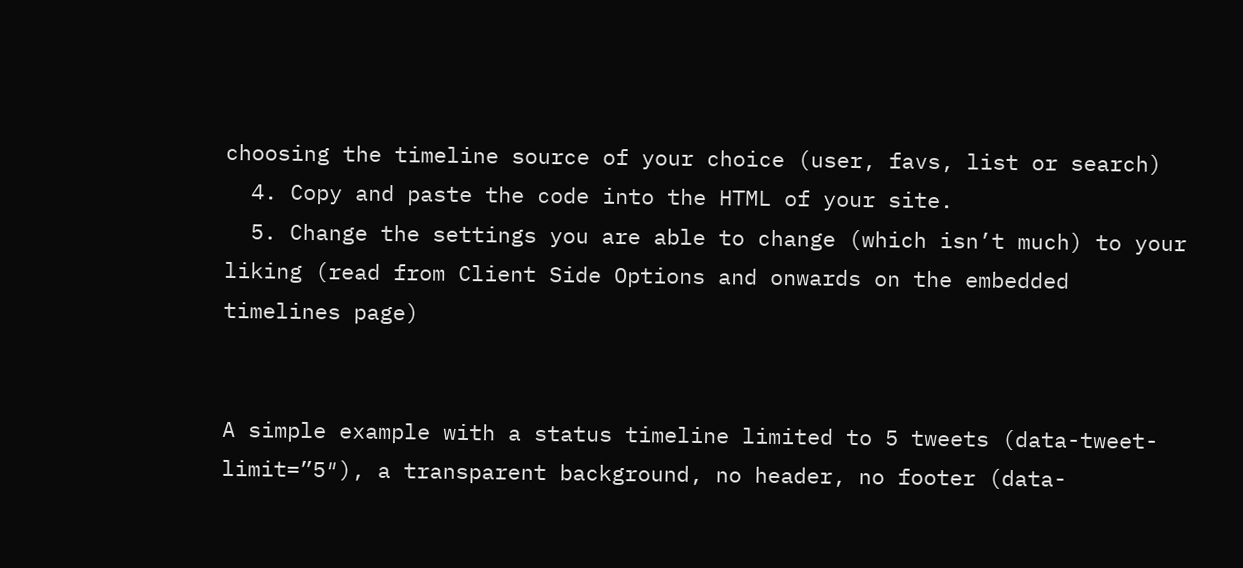choosing the timeline source of your choice (user, favs, list or search)
  4. Copy and paste the code into the HTML of your site.
  5. Change the settings you are able to change (which isn’t much) to your liking (read from Client Side Options and onwards on the embedded timelines page)


A simple example with a status timeline limited to 5 tweets (data-tweet-limit=”5″), a transparent background, no header, no footer (data-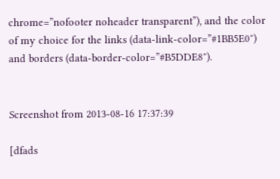chrome=”nofooter noheader transparent”), and the color of my choice for the links (data-link-color=”#1BB5E0″) and borders (data-border-color=”#B5DDE8″).


Screenshot from 2013-08-16 17:37:39

[dfads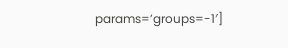params=’groups=-1′]